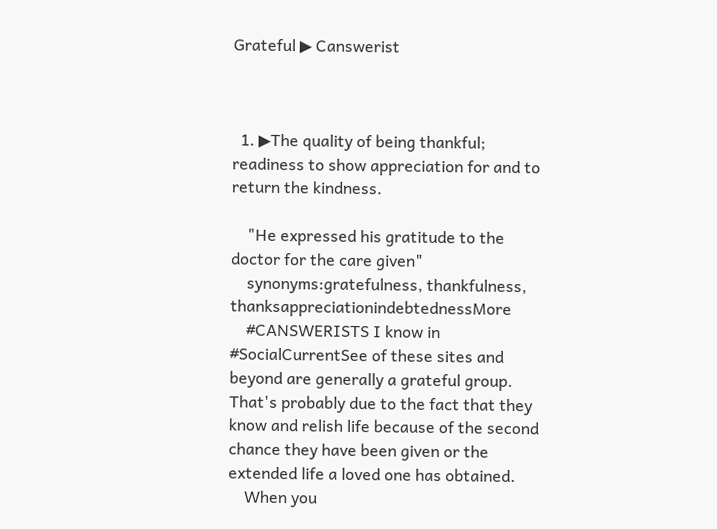Grateful ▶ Canswerist



  1. ▶The quality of being thankful; readiness to show appreciation for and to return the kindness.

    "He expressed his gratitude to the doctor for the care given"
    synonyms:gratefulness, thankfulness, thanksappreciationindebtednessMore
    #CANSWERISTS I know in #SocialCurrentSee of these sites and beyond are generally a grateful group.  That's probably due to the fact that they know and relish life because of the second chance they have been given or the extended life a loved one has obtained.
    When you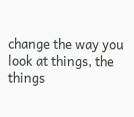change the way you look at things, the things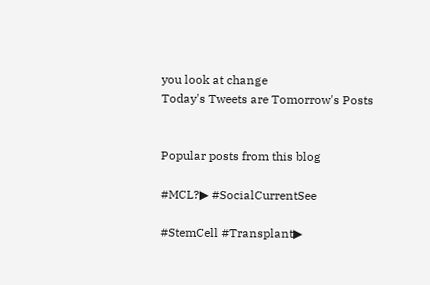you look at change
Today's Tweets are Tomorrow's Posts


Popular posts from this blog

#MCL?▶ #SocialCurrentSee

#StemCell #Transplant▶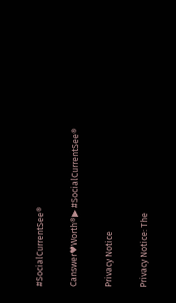#SocialCurrentSee®

Canswer♥Worth®▶ #SocialCurrentSee®

Privacy Notice

Privacy Notice: The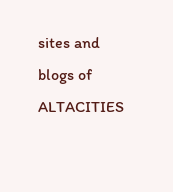sites and blogs of ALTACITIES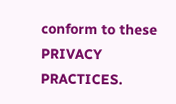conform to these PRIVACY PRACTICES.